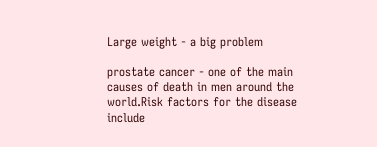Large weight - a big problem

prostate cancer - one of the main causes of death in men around the world.Risk factors for the disease include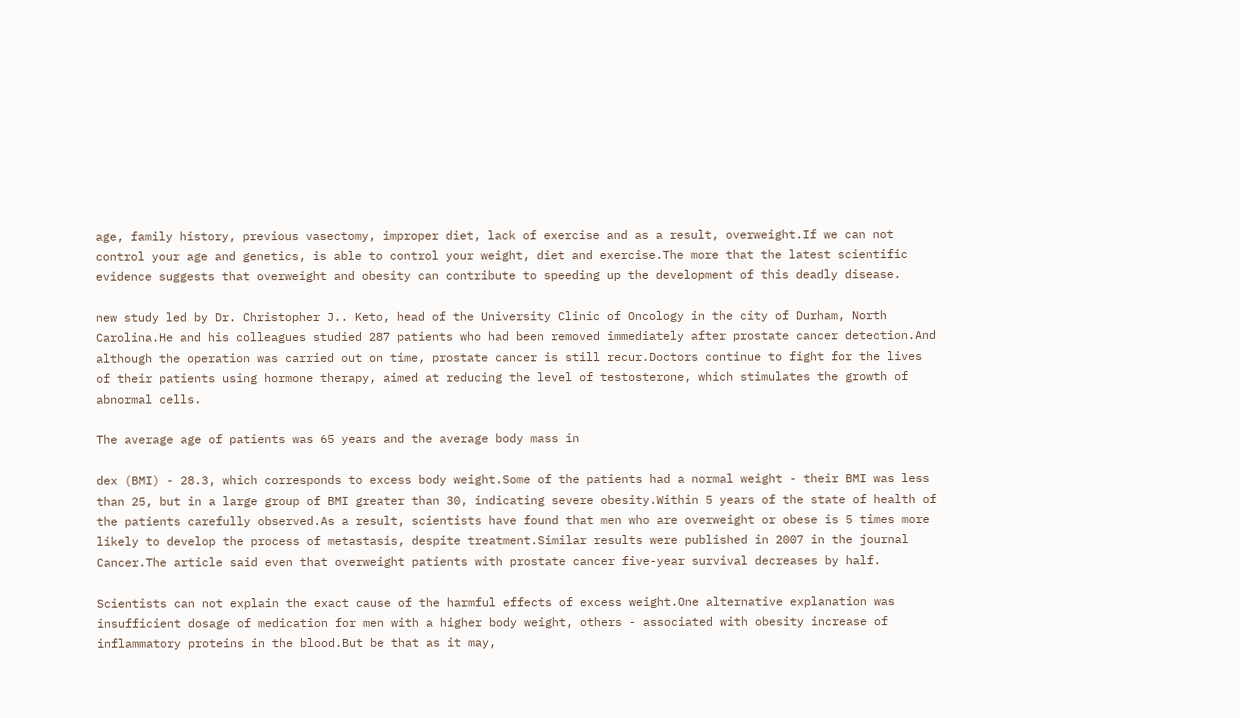age, family history, previous vasectomy, improper diet, lack of exercise and as a result, overweight.If we can not control your age and genetics, is able to control your weight, diet and exercise.The more that the latest scientific evidence suggests that overweight and obesity can contribute to speeding up the development of this deadly disease.

new study led by Dr. Christopher J.. Keto, head of the University Clinic of Oncology in the city of Durham, North Carolina.He and his colleagues studied 287 patients who had been removed immediately after prostate cancer detection.And although the operation was carried out on time, prostate cancer is still recur.Doctors continue to fight for the lives of their patients using hormone therapy, aimed at reducing the level of testosterone, which stimulates the growth of abnormal cells.

The average age of patients was 65 years and the average body mass in

dex (BMI) - 28.3, which corresponds to excess body weight.Some of the patients had a normal weight - their BMI was less than 25, but in a large group of BMI greater than 30, indicating severe obesity.Within 5 years of the state of health of the patients carefully observed.As a result, scientists have found that men who are overweight or obese is 5 times more likely to develop the process of metastasis, despite treatment.Similar results were published in 2007 in the journal Cancer.The article said even that overweight patients with prostate cancer five-year survival decreases by half.

Scientists can not explain the exact cause of the harmful effects of excess weight.One alternative explanation was insufficient dosage of medication for men with a higher body weight, others - associated with obesity increase of inflammatory proteins in the blood.But be that as it may,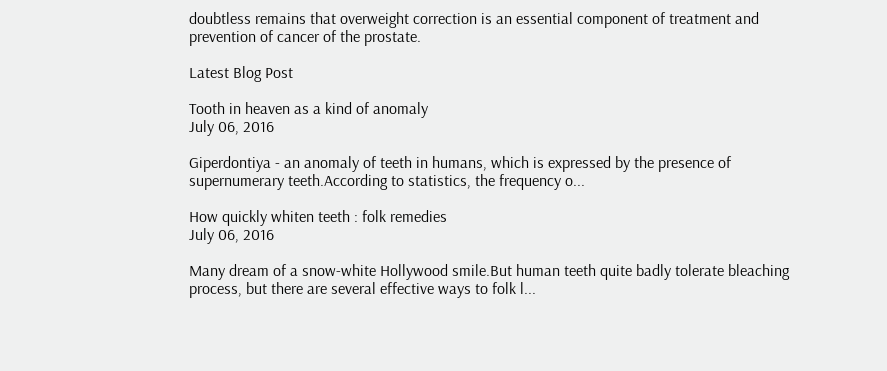doubtless remains that overweight correction is an essential component of treatment and prevention of cancer of the prostate.

Latest Blog Post

Tooth in heaven as a kind of anomaly
July 06, 2016

Giperdontiya - an anomaly of teeth in humans, which is expressed by the presence of supernumerary teeth.According to statistics, the frequency o...

How quickly whiten teeth : folk remedies
July 06, 2016

Many dream of a snow-white Hollywood smile.But human teeth quite badly tolerate bleaching process, but there are several effective ways to folk l...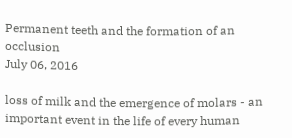Permanent teeth and the formation of an occlusion
July 06, 2016

loss of milk and the emergence of molars - an important event in the life of every human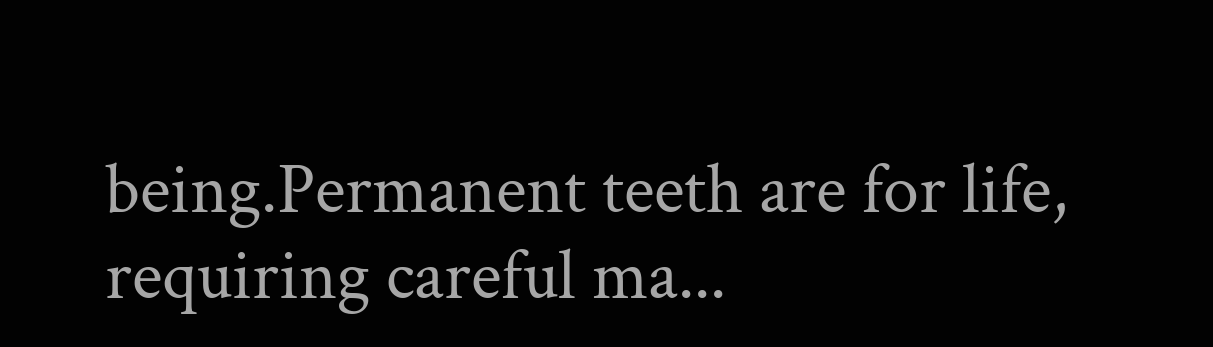being.Permanent teeth are for life, requiring careful ma...